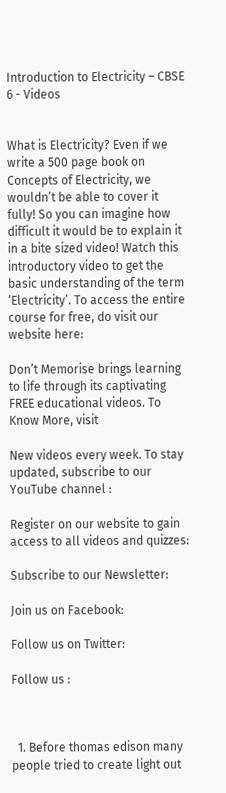Introduction to Electricity – CBSE 6 - Videos


What is Electricity? Even if we write a 500 page book on Concepts of Electricity, we wouldn’t be able to cover it fully! So you can imagine how difficult it would be to explain it in a bite sized video! Watch this introductory video to get the basic understanding of the term ‘Electricity’. To access the entire course for free, do visit our website here:

Don’t Memorise brings learning to life through its captivating FREE educational videos. To Know More, visit

New videos every week. To stay updated, subscribe to our YouTube channel :

Register on our website to gain access to all videos and quizzes:

Subscribe to our Newsletter:

Join us on Facebook:

Follow us on Twitter:

Follow us :



  1. Before thomas edison many people tried to create light out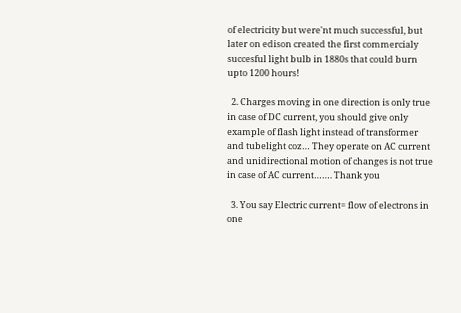of electricity but were'nt much successful, but later on edison created the first commercialy succesful light bulb in 1880s that could burn upto 1200 hours!

  2. Charges moving in one direction is only true in case of DC current, you should give only example of flash light instead of transformer and tubelight coz… They operate on AC current and unidirectional motion of changes is not true in case of AC current……. Thank you

  3. You say Electric current= flow of electrons in one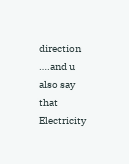direction ….and u also say that Electricity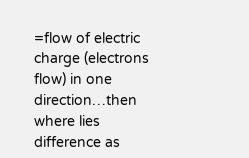=flow of electric charge (electrons flow) in one direction…then where lies difference as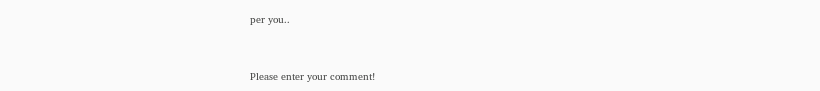per you..


Please enter your comment!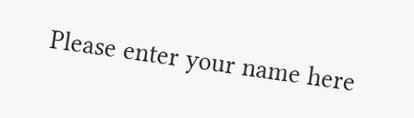Please enter your name here